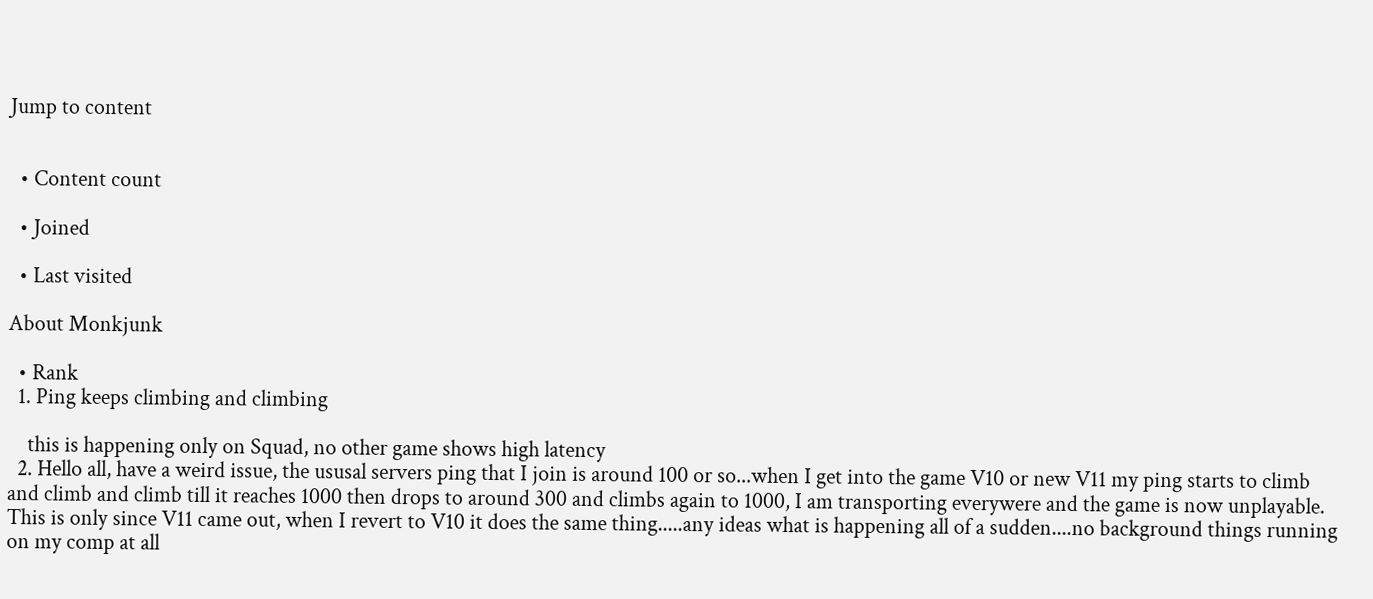Jump to content


  • Content count

  • Joined

  • Last visited

About Monkjunk

  • Rank
  1. Ping keeps climbing and climbing

    this is happening only on Squad, no other game shows high latency
  2. Hello all, have a weird issue, the ususal servers ping that I join is around 100 or so...when I get into the game V10 or new V11 my ping starts to climb and climb and climb till it reaches 1000 then drops to around 300 and climbs again to 1000, I am transporting everywere and the game is now unplayable. This is only since V11 came out, when I revert to V10 it does the same thing.....any ideas what is happening all of a sudden....no background things running on my comp at all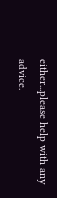either...please help with any advice.